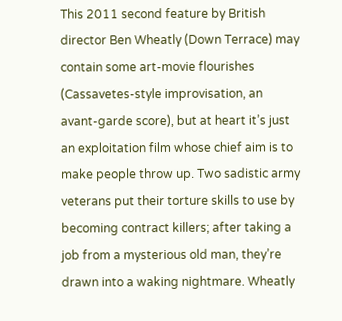This 2011 second feature by British director Ben Wheatly (Down Terrace) may contain some art-movie flourishes (Cassavetes-style improvisation, an avant-garde score), but at heart it’s just an exploitation film whose chief aim is to make people throw up. Two sadistic army veterans put their torture skills to use by becoming contract killers; after taking a job from a mysterious old man, they’re drawn into a waking nightmare. Wheatly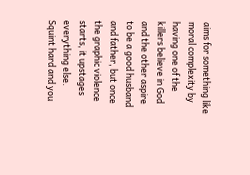aims for something like moral complexity by having one of the killers believe in God and the other aspire to be a good husband and father, but once the graphic violence starts, it upstages everything else. Squint hard and you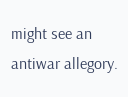might see an antiwar allegory.